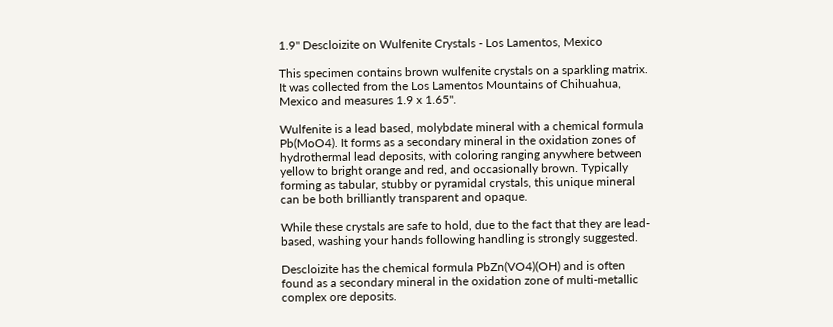1.9" Descloizite on Wulfenite Crystals - Los Lamentos, Mexico

This specimen contains brown wulfenite crystals on a sparkling matrix. It was collected from the Los Lamentos Mountains of Chihuahua, Mexico and measures 1.9 x 1.65".

Wulfenite is a lead based, molybdate mineral with a chemical formula Pb(MoO4). It forms as a secondary mineral in the oxidation zones of hydrothermal lead deposits, with coloring ranging anywhere between yellow to bright orange and red, and occasionally brown. Typically forming as tabular, stubby or pyramidal crystals, this unique mineral can be both brilliantly transparent and opaque.

While these crystals are safe to hold, due to the fact that they are lead-based, washing your hands following handling is strongly suggested.

Descloizite has the chemical formula PbZn(VO4)(OH) and is often found as a secondary mineral in the oxidation zone of multi-metallic complex ore deposits.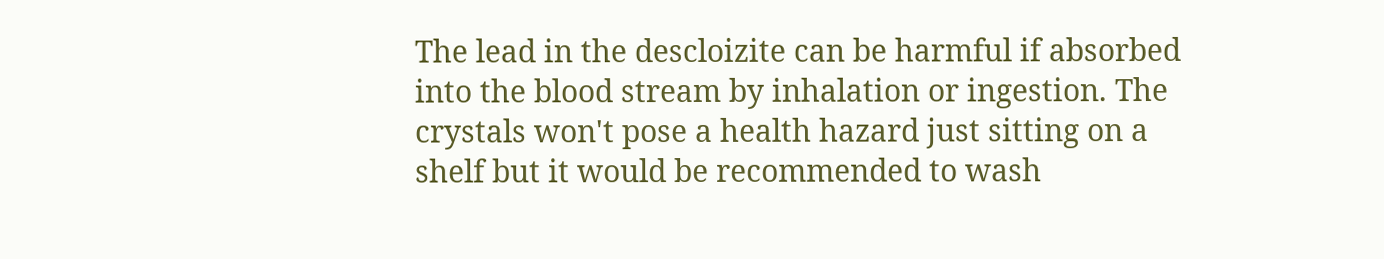The lead in the descloizite can be harmful if absorbed into the blood stream by inhalation or ingestion. The crystals won't pose a health hazard just sitting on a shelf but it would be recommended to wash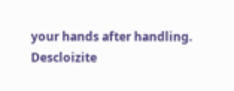your hands after handling.
Descloizite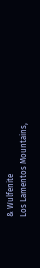& Wulfenite
Los Lamentos Mountains,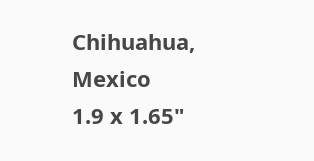Chihuahua, Mexico
1.9 x 1.65"